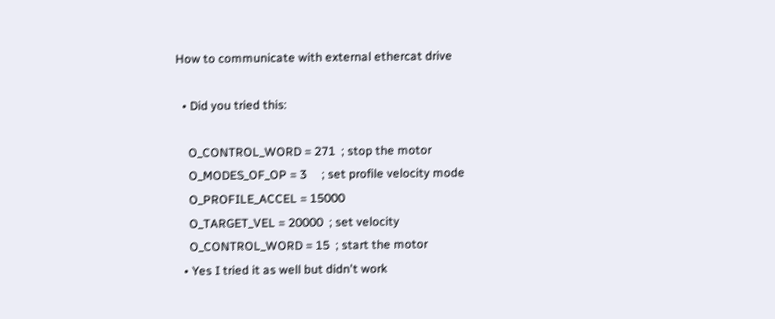How to communicate with external ethercat drive

  • Did you tried this:

    O_CONTROL_WORD = 271  ; stop the motor
    O_MODES_OF_OP = 3     ; set profile velocity mode
    O_PROFILE_ACCEL = 15000
    O_TARGET_VEL = 20000  ; set velocity
    O_CONTROL_WORD = 15  ; start the motor
  • Yes I tried it as well but didn't work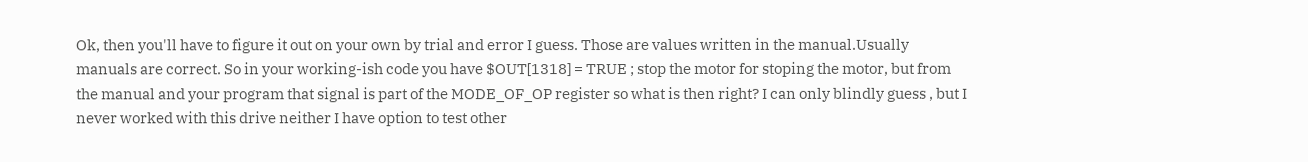Ok, then you'll have to figure it out on your own by trial and error I guess. Those are values written in the manual.Usually manuals are correct. So in your working-ish code you have $OUT[1318] = TRUE ; stop the motor for stoping the motor, but from the manual and your program that signal is part of the MODE_OF_OP register so what is then right? I can only blindly guess , but I never worked with this drive neither I have option to test other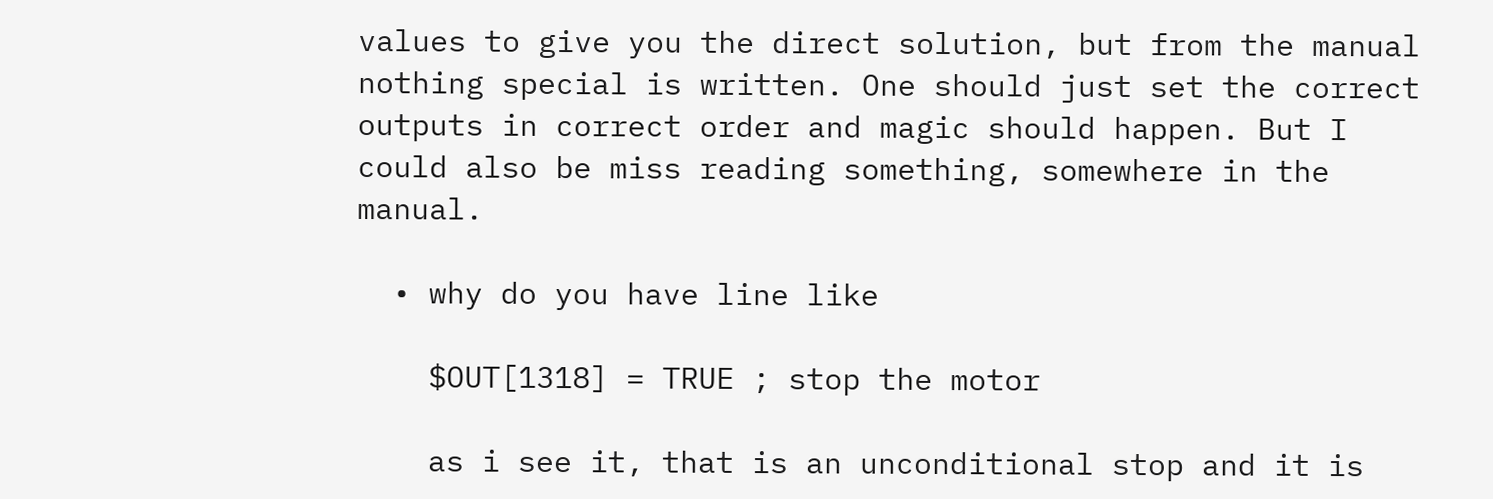values to give you the direct solution, but from the manual nothing special is written. One should just set the correct outputs in correct order and magic should happen. But I could also be miss reading something, somewhere in the manual.

  • why do you have line like

    $OUT[1318] = TRUE ; stop the motor

    as i see it, that is an unconditional stop and it is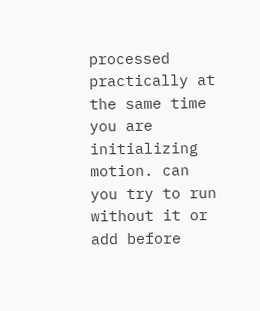processed practically at the same time you are initializing motion. can you try to run without it or add before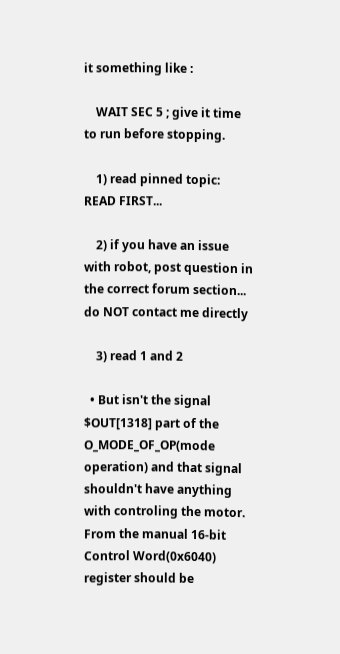it something like :

    WAIT SEC 5 ; give it time to run before stopping.

    1) read pinned topic: READ FIRST...

    2) if you have an issue with robot, post question in the correct forum section... do NOT contact me directly

    3) read 1 and 2

  • But isn't the signal $OUT[1318] part of the O_MODE_OF_OP(mode operation) and that signal shouldn't have anything with controling the motor. From the manual 16-bit Control Word(0x6040) register should be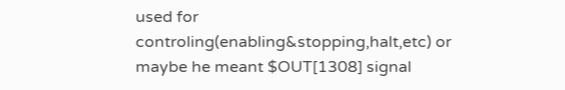used for controling(enabling&stopping,halt,etc) or maybe he meant $OUT[1308] signal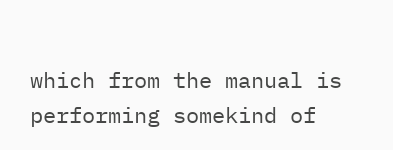which from the manual is performing somekind of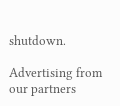shutdown.

Advertising from our partners